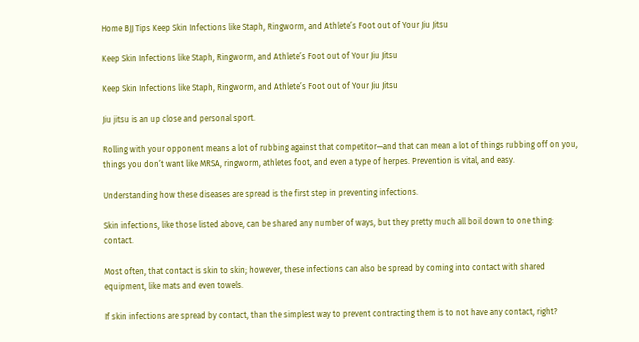Home BJJ Tips Keep Skin Infections like Staph, Ringworm, and Athlete’s Foot out of Your Jiu Jitsu

Keep Skin Infections like Staph, Ringworm, and Athlete’s Foot out of Your Jiu Jitsu

Keep Skin Infections like Staph, Ringworm, and Athlete’s Foot out of Your Jiu Jitsu

Jiu jitsu is an up close and personal sport.

Rolling with your opponent means a lot of rubbing against that competitor—and that can mean a lot of things rubbing off on you, things you don’t want like MRSA, ringworm, athletes foot, and even a type of herpes. Prevention is vital, and easy.

Understanding how these diseases are spread is the first step in preventing infections.

Skin infections, like those listed above, can be shared any number of ways, but they pretty much all boil down to one thing: contact.

Most often, that contact is skin to skin; however, these infections can also be spread by coming into contact with shared equipment, like mats and even towels.

If skin infections are spread by contact, than the simplest way to prevent contracting them is to not have any contact, right?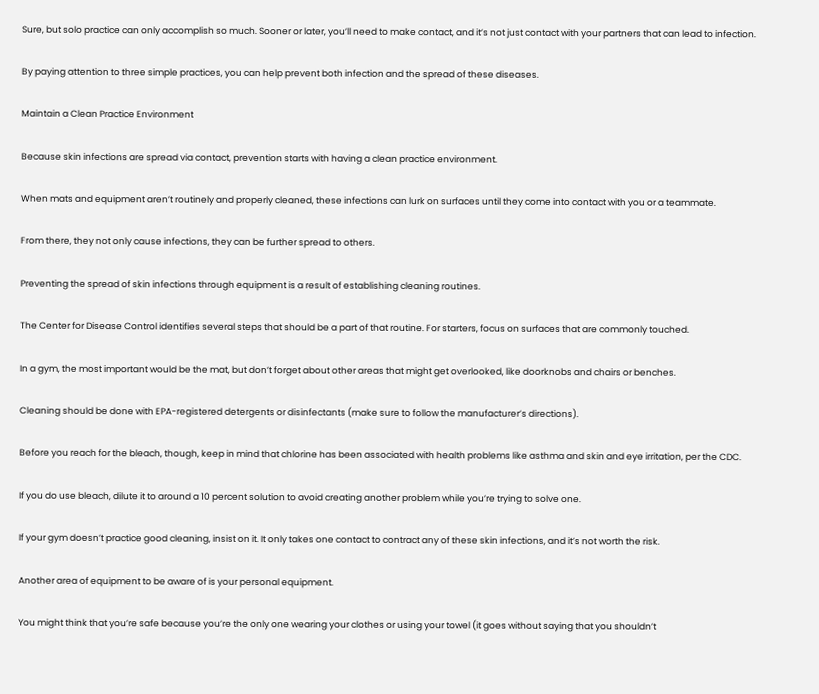Sure, but solo practice can only accomplish so much. Sooner or later, you’ll need to make contact, and it’s not just contact with your partners that can lead to infection.

By paying attention to three simple practices, you can help prevent both infection and the spread of these diseases.

Maintain a Clean Practice Environment

Because skin infections are spread via contact, prevention starts with having a clean practice environment.

When mats and equipment aren’t routinely and properly cleaned, these infections can lurk on surfaces until they come into contact with you or a teammate.

From there, they not only cause infections, they can be further spread to others.

Preventing the spread of skin infections through equipment is a result of establishing cleaning routines.

The Center for Disease Control identifies several steps that should be a part of that routine. For starters, focus on surfaces that are commonly touched.

In a gym, the most important would be the mat, but don’t forget about other areas that might get overlooked, like doorknobs and chairs or benches.

Cleaning should be done with EPA-registered detergents or disinfectants (make sure to follow the manufacturer’s directions).

Before you reach for the bleach, though, keep in mind that chlorine has been associated with health problems like asthma and skin and eye irritation, per the CDC.

If you do use bleach, dilute it to around a 10 percent solution to avoid creating another problem while you’re trying to solve one.

If your gym doesn’t practice good cleaning, insist on it. It only takes one contact to contract any of these skin infections, and it’s not worth the risk.

Another area of equipment to be aware of is your personal equipment.

You might think that you’re safe because you’re the only one wearing your clothes or using your towel (it goes without saying that you shouldn’t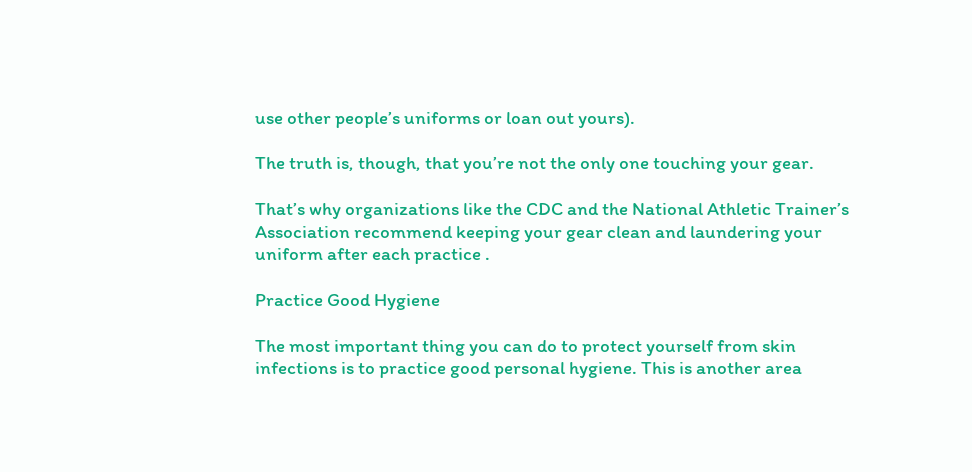use other people’s uniforms or loan out yours).

The truth is, though, that you’re not the only one touching your gear.

That’s why organizations like the CDC and the National Athletic Trainer’s Association recommend keeping your gear clean and laundering your uniform after each practice .

Practice Good Hygiene

The most important thing you can do to protect yourself from skin infections is to practice good personal hygiene. This is another area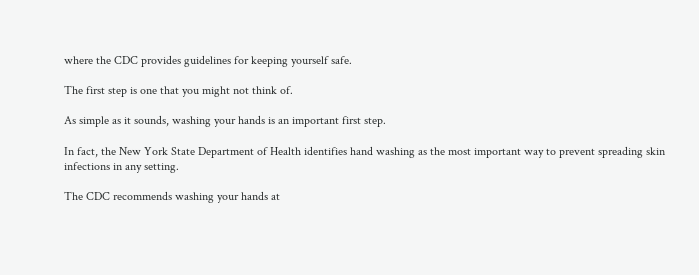where the CDC provides guidelines for keeping yourself safe.

The first step is one that you might not think of.

As simple as it sounds, washing your hands is an important first step.

In fact, the New York State Department of Health identifies hand washing as the most important way to prevent spreading skin infections in any setting.

The CDC recommends washing your hands at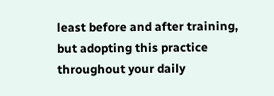least before and after training, but adopting this practice throughout your daily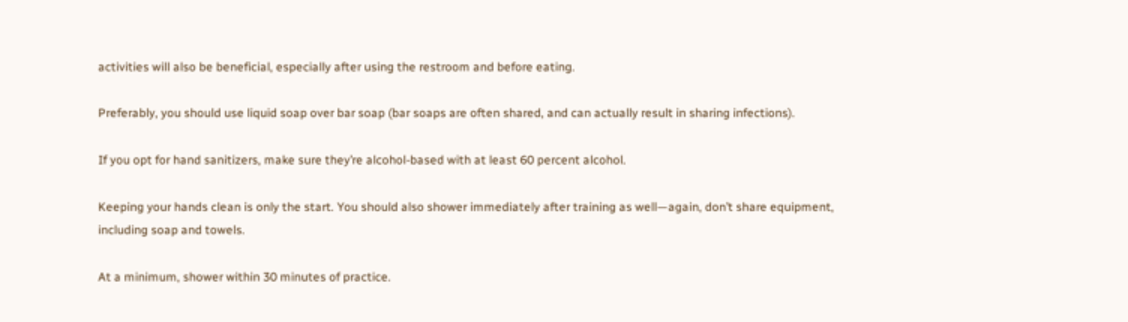activities will also be beneficial, especially after using the restroom and before eating.

Preferably, you should use liquid soap over bar soap (bar soaps are often shared, and can actually result in sharing infections).

If you opt for hand sanitizers, make sure they’re alcohol-based with at least 60 percent alcohol.

Keeping your hands clean is only the start. You should also shower immediately after training as well—again, don’t share equipment, including soap and towels.

At a minimum, shower within 30 minutes of practice.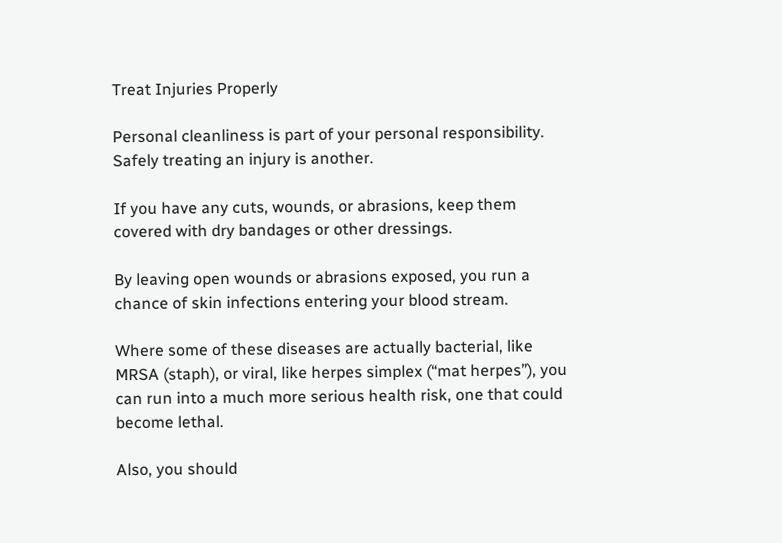Treat Injuries Properly

Personal cleanliness is part of your personal responsibility. Safely treating an injury is another.

If you have any cuts, wounds, or abrasions, keep them covered with dry bandages or other dressings.

By leaving open wounds or abrasions exposed, you run a chance of skin infections entering your blood stream.

Where some of these diseases are actually bacterial, like MRSA (staph), or viral, like herpes simplex (“mat herpes”), you can run into a much more serious health risk, one that could become lethal.

Also, you should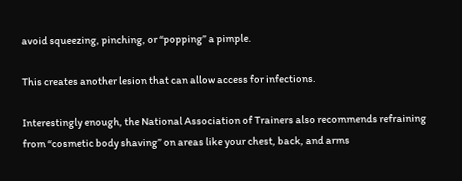avoid squeezing, pinching, or “popping” a pimple.

This creates another lesion that can allow access for infections.

Interestingly enough, the National Association of Trainers also recommends refraining from “cosmetic body shaving” on areas like your chest, back, and arms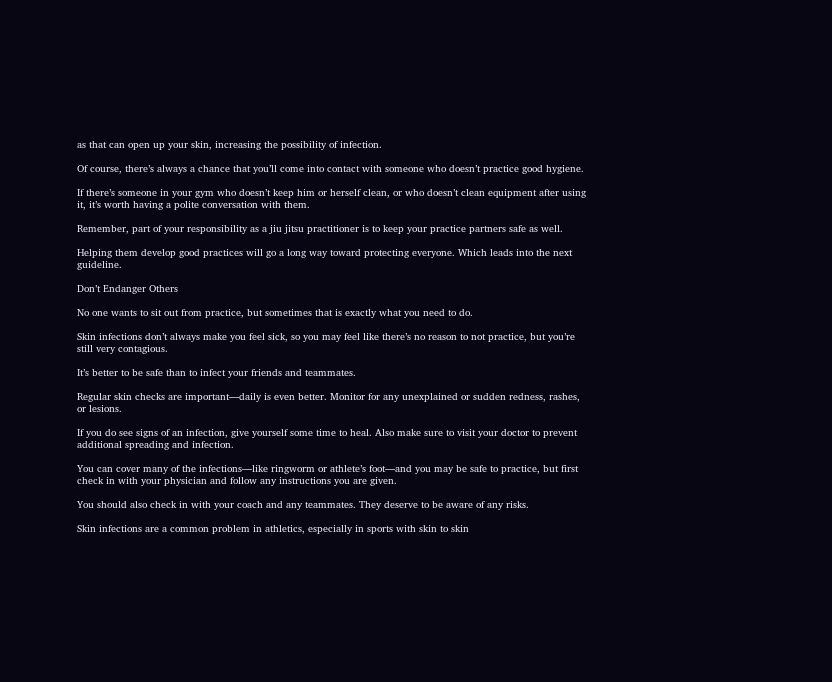as that can open up your skin, increasing the possibility of infection.

Of course, there’s always a chance that you’ll come into contact with someone who doesn’t practice good hygiene.

If there’s someone in your gym who doesn’t keep him or herself clean, or who doesn’t clean equipment after using it, it’s worth having a polite conversation with them.

Remember, part of your responsibility as a jiu jitsu practitioner is to keep your practice partners safe as well.

Helping them develop good practices will go a long way toward protecting everyone. Which leads into the next guideline.

Don’t Endanger Others

No one wants to sit out from practice, but sometimes that is exactly what you need to do.

Skin infections don’t always make you feel sick, so you may feel like there’s no reason to not practice, but you’re still very contagious.

It’s better to be safe than to infect your friends and teammates.

Regular skin checks are important—daily is even better. Monitor for any unexplained or sudden redness, rashes, or lesions.

If you do see signs of an infection, give yourself some time to heal. Also make sure to visit your doctor to prevent additional spreading and infection.

You can cover many of the infections—like ringworm or athlete’s foot—and you may be safe to practice, but first check in with your physician and follow any instructions you are given.

You should also check in with your coach and any teammates. They deserve to be aware of any risks.

Skin infections are a common problem in athletics, especially in sports with skin to skin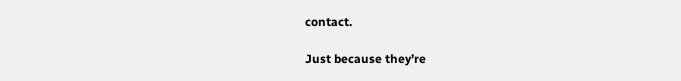contact.

Just because they’re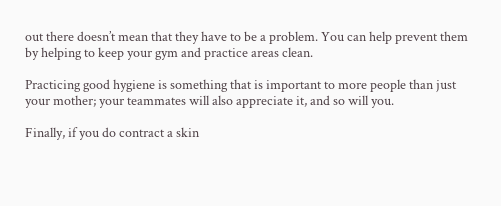out there doesn’t mean that they have to be a problem. You can help prevent them by helping to keep your gym and practice areas clean.

Practicing good hygiene is something that is important to more people than just your mother; your teammates will also appreciate it, and so will you.

Finally, if you do contract a skin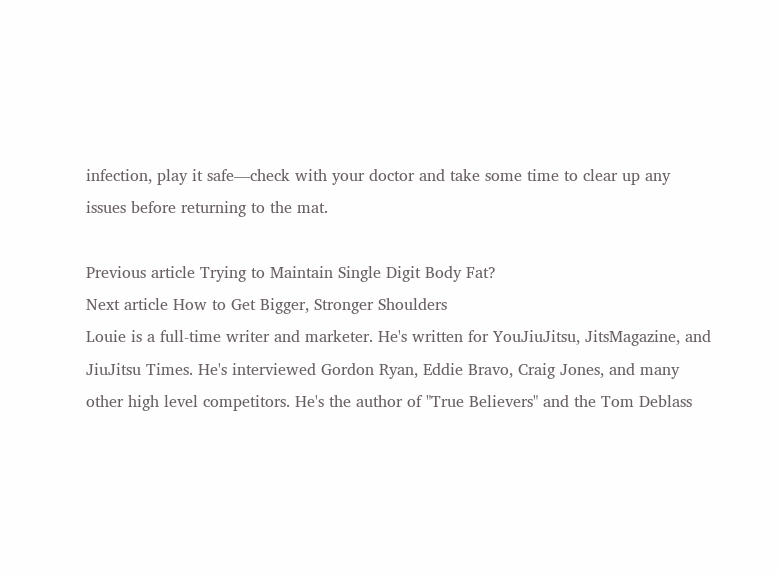infection, play it safe—check with your doctor and take some time to clear up any issues before returning to the mat.

Previous article Trying to Maintain Single Digit Body Fat?
Next article How to Get Bigger, Stronger Shoulders
Louie is a full-time writer and marketer. He's written for YouJiuJitsu, JitsMagazine, and JiuJitsu Times. He's interviewed Gordon Ryan, Eddie Bravo, Craig Jones, and many other high level competitors. He's the author of "True Believers" and the Tom Deblass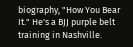biography, "How You Bear It." He's a BJJ purple belt training in Nashville.